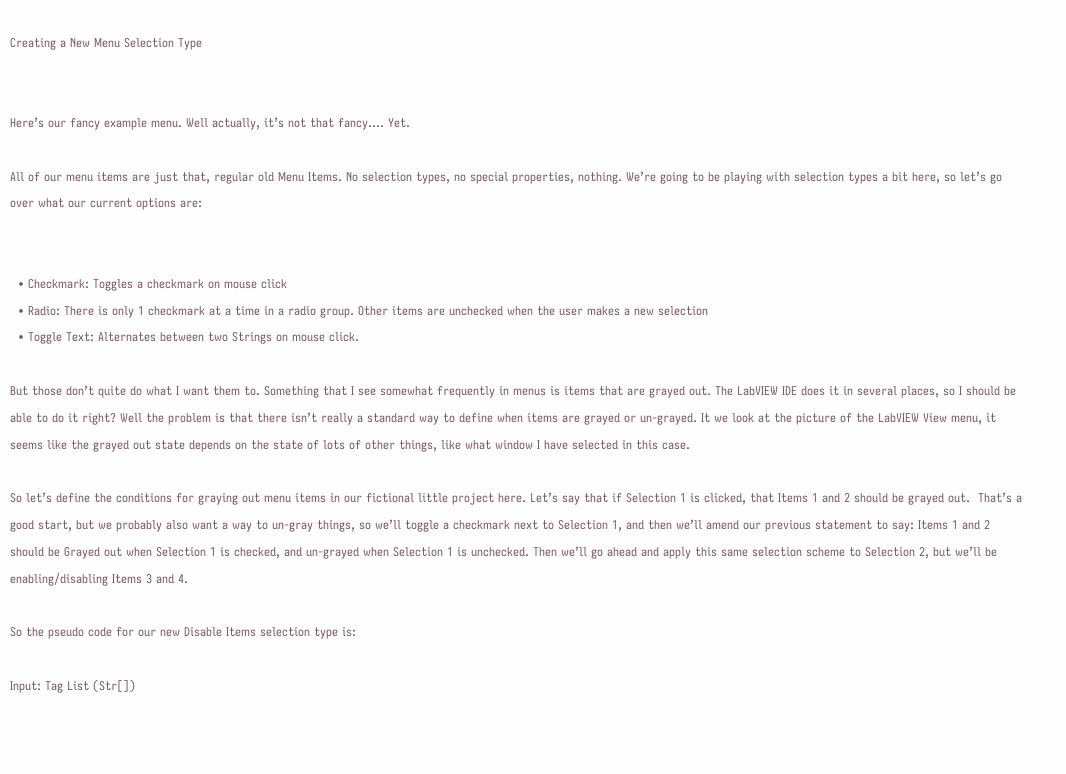Creating a New Menu Selection Type


Here’s our fancy example menu. Well actually, it’s not that fancy…. Yet.

All of our menu items are just that, regular old Menu Items. No selection types, no special properties, nothing. We’re going to be playing with selection types a bit here, so let’s go over what our current options are:


  • Checkmark: Toggles a checkmark on mouse click
  • Radio: There is only 1 checkmark at a time in a radio group. Other items are unchecked when the user makes a new selection
  • Toggle Text: Alternates between two Strings on mouse click.

But those don’t quite do what I want them to. Something that I see somewhat frequently in menus is items that are grayed out. The LabVIEW IDE does it in several places, so I should be able to do it right? Well the problem is that there isn’t really a standard way to define when items are grayed or un-grayed. It we look at the picture of the LabVIEW View menu, it seems like the grayed out state depends on the state of lots of other things, like what window I have selected in this case.

So let’s define the conditions for graying out menu items in our fictional little project here. Let’s say that if Selection 1 is clicked, that Items 1 and 2 should be grayed out.  That’s a good start, but we probably also want a way to un-gray things, so we’ll toggle a checkmark next to Selection 1, and then we’ll amend our previous statement to say: Items 1 and 2 should be Grayed out when Selection 1 is checked, and un-grayed when Selection 1 is unchecked. Then we’ll go ahead and apply this same selection scheme to Selection 2, but we’ll be enabling/disabling Items 3 and 4.

So the pseudo code for our new Disable Items selection type is:

Input: Tag List (Str[])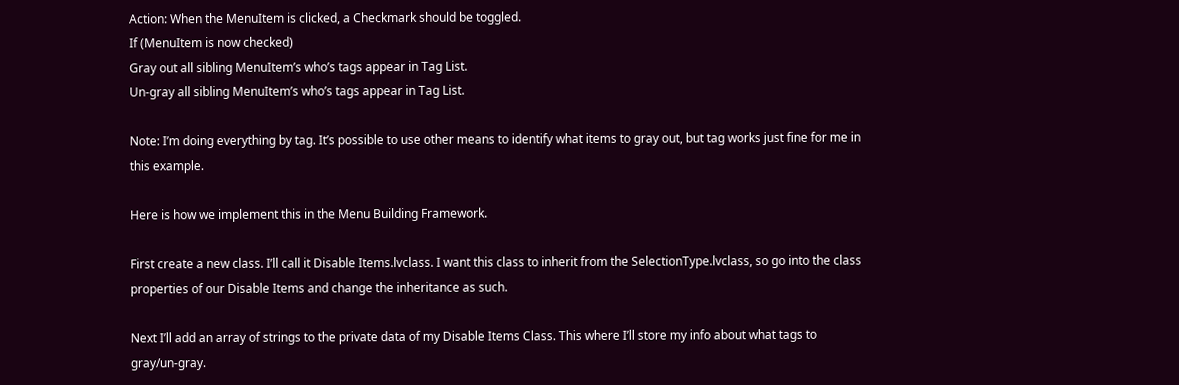Action: When the MenuItem is clicked, a Checkmark should be toggled.
If (MenuItem is now checked)
Gray out all sibling MenuItem’s who’s tags appear in Tag List.
Un-gray all sibling MenuItem’s who’s tags appear in Tag List.

Note: I’m doing everything by tag. It’s possible to use other means to identify what items to gray out, but tag works just fine for me in this example.

Here is how we implement this in the Menu Building Framework.

First create a new class. I’ll call it Disable Items.lvclass. I want this class to inherit from the SelectionType.lvclass, so go into the class properties of our Disable Items and change the inheritance as such.

Next I’ll add an array of strings to the private data of my Disable Items Class. This where I’ll store my info about what tags to gray/un-gray.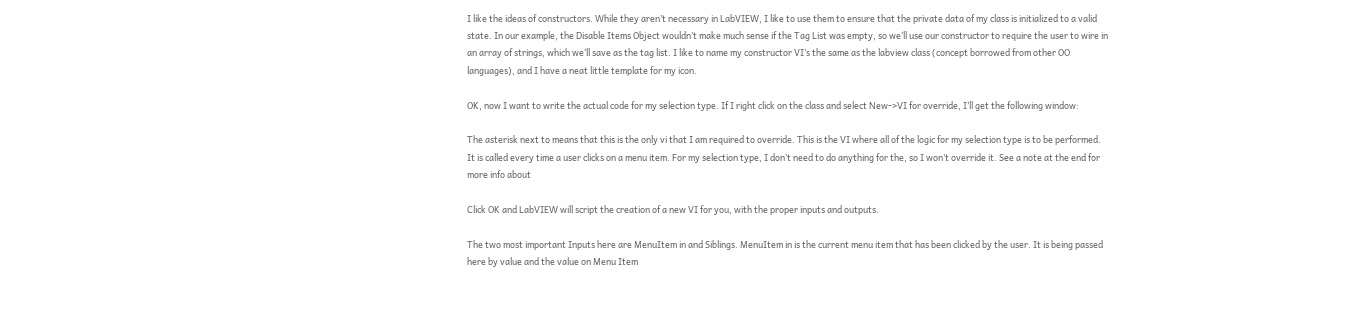I like the ideas of constructors. While they aren’t necessary in LabVIEW, I like to use them to ensure that the private data of my class is initialized to a valid state. In our example, the Disable Items Object wouldn’t make much sense if the Tag List was empty, so we’ll use our constructor to require the user to wire in an array of strings, which we’ll save as the tag list. I like to name my constructor VI’s the same as the labview class (concept borrowed from other OO languages), and I have a neat little template for my icon.

OK, now I want to write the actual code for my selection type. If I right click on the class and select New->VI for override, I’ll get the following window:

The asterisk next to means that this is the only vi that I am required to override. This is the VI where all of the logic for my selection type is to be performed. It is called every time a user clicks on a menu item. For my selection type, I don’t need to do anything for the, so I won’t override it. See a note at the end for more info about

Click OK and LabVIEW will script the creation of a new VI for you, with the proper inputs and outputs.

The two most important Inputs here are MenuItem in and Siblings. MenuItem in is the current menu item that has been clicked by the user. It is being passed here by value and the value on Menu Item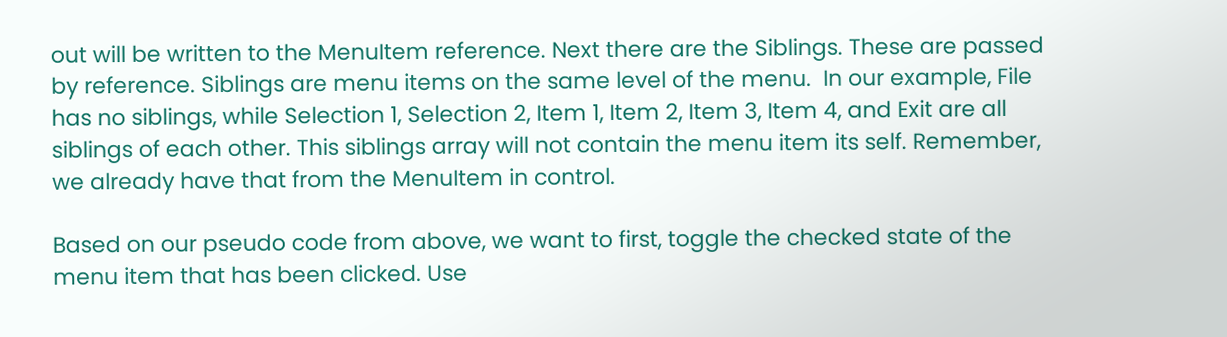out will be written to the MenuItem reference. Next there are the Siblings. These are passed by reference. Siblings are menu items on the same level of the menu.  In our example, File has no siblings, while Selection 1, Selection 2, Item 1, Item 2, Item 3, Item 4, and Exit are all siblings of each other. This siblings array will not contain the menu item its self. Remember, we already have that from the MenuItem in control.

Based on our pseudo code from above, we want to first, toggle the checked state of the menu item that has been clicked. Use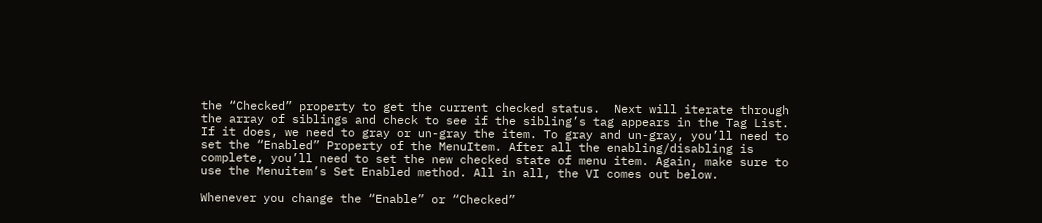the “Checked” property to get the current checked status.  Next will iterate through the array of siblings and check to see if the sibling’s tag appears in the Tag List. If it does, we need to gray or un-gray the item. To gray and un-gray, you’ll need to set the “Enabled” Property of the MenuItem. After all the enabling/disabling is complete, you’ll need to set the new checked state of menu item. Again, make sure to use the Menuitem’s Set Enabled method. All in all, the VI comes out below.

Whenever you change the “Enable” or “Checked”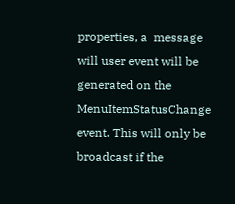properties, a  message will user event will be generated on the MenuItemStatusChange event. This will only be broadcast if the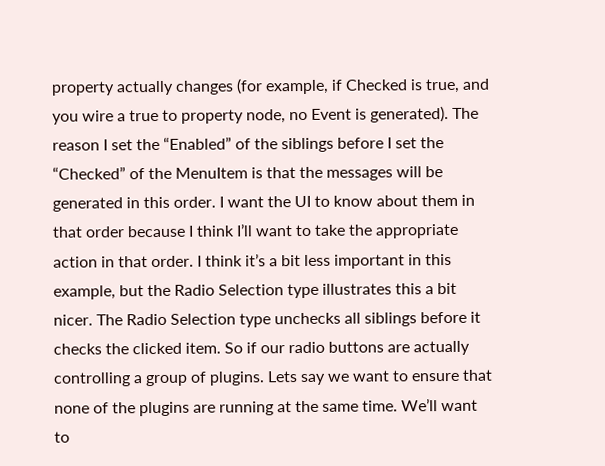property actually changes (for example, if Checked is true, and you wire a true to property node, no Event is generated). The reason I set the “Enabled” of the siblings before I set the “Checked” of the MenuItem is that the messages will be generated in this order. I want the UI to know about them in that order because I think I’ll want to take the appropriate action in that order. I think it’s a bit less important in this example, but the Radio Selection type illustrates this a bit nicer. The Radio Selection type unchecks all siblings before it checks the clicked item. So if our radio buttons are actually controlling a group of plugins. Lets say we want to ensure that none of the plugins are running at the same time. We’ll want to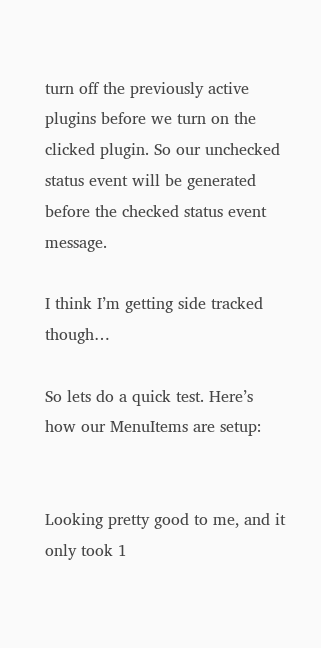turn off the previously active plugins before we turn on the clicked plugin. So our unchecked status event will be generated before the checked status event message.

I think I’m getting side tracked though…

So lets do a quick test. Here’s how our MenuItems are setup:


Looking pretty good to me, and it only took 1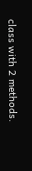class with 2 methods.